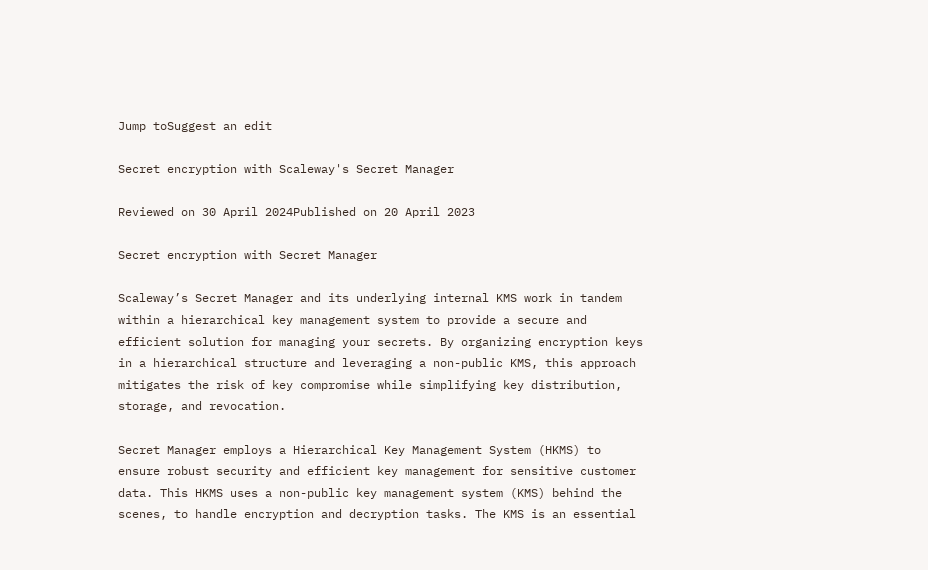Jump toSuggest an edit

Secret encryption with Scaleway's Secret Manager

Reviewed on 30 April 2024Published on 20 April 2023

Secret encryption with Secret Manager

Scaleway’s Secret Manager and its underlying internal KMS work in tandem within a hierarchical key management system to provide a secure and efficient solution for managing your secrets. By organizing encryption keys in a hierarchical structure and leveraging a non-public KMS, this approach mitigates the risk of key compromise while simplifying key distribution, storage, and revocation.

Secret Manager employs a Hierarchical Key Management System (HKMS) to ensure robust security and efficient key management for sensitive customer data. This HKMS uses a non-public key management system (KMS) behind the scenes, to handle encryption and decryption tasks. The KMS is an essential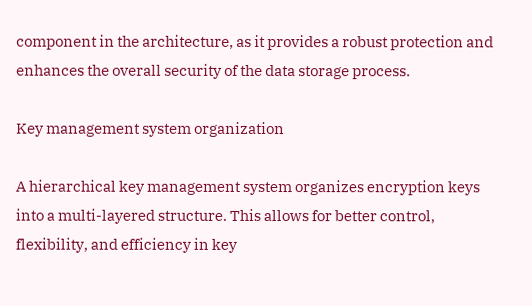component in the architecture, as it provides a robust protection and enhances the overall security of the data storage process.

Key management system organization

A hierarchical key management system organizes encryption keys into a multi-layered structure. This allows for better control, flexibility, and efficiency in key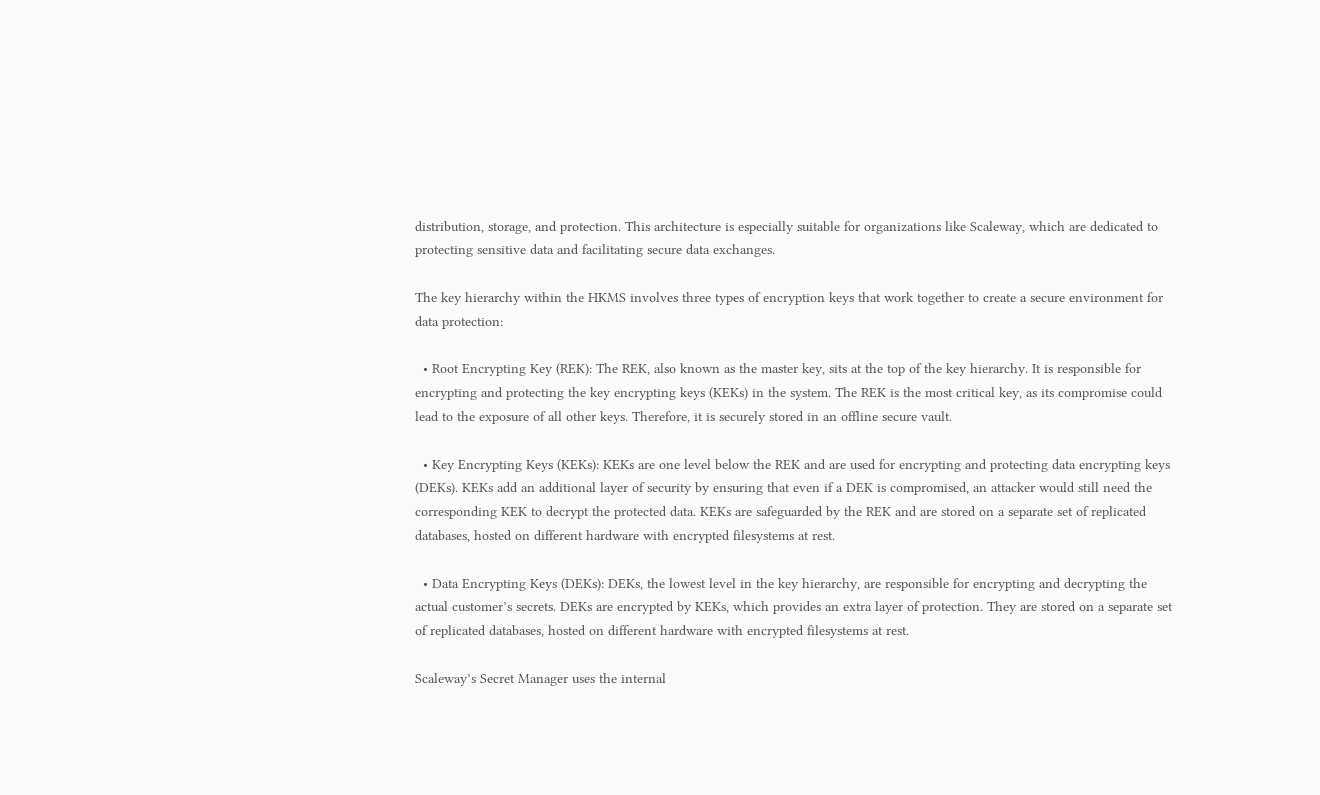distribution, storage, and protection. This architecture is especially suitable for organizations like Scaleway, which are dedicated to protecting sensitive data and facilitating secure data exchanges.

The key hierarchy within the HKMS involves three types of encryption keys that work together to create a secure environment for data protection:

  • Root Encrypting Key (REK): The REK, also known as the master key, sits at the top of the key hierarchy. It is responsible for encrypting and protecting the key encrypting keys (KEKs) in the system. The REK is the most critical key, as its compromise could lead to the exposure of all other keys. Therefore, it is securely stored in an offline secure vault.

  • Key Encrypting Keys (KEKs): KEKs are one level below the REK and are used for encrypting and protecting data encrypting keys (DEKs). KEKs add an additional layer of security by ensuring that even if a DEK is compromised, an attacker would still need the corresponding KEK to decrypt the protected data. KEKs are safeguarded by the REK and are stored on a separate set of replicated databases, hosted on different hardware with encrypted filesystems at rest.

  • Data Encrypting Keys (DEKs): DEKs, the lowest level in the key hierarchy, are responsible for encrypting and decrypting the actual customer’s secrets. DEKs are encrypted by KEKs, which provides an extra layer of protection. They are stored on a separate set of replicated databases, hosted on different hardware with encrypted filesystems at rest.

Scaleway’s Secret Manager uses the internal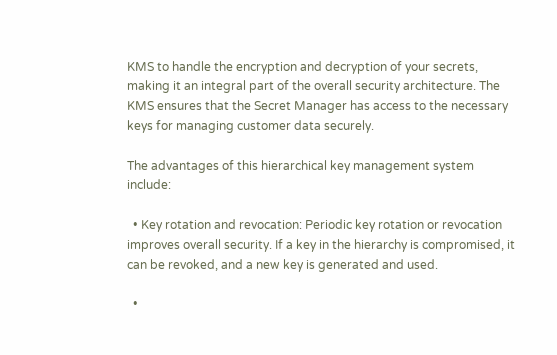KMS to handle the encryption and decryption of your secrets, making it an integral part of the overall security architecture. The KMS ensures that the Secret Manager has access to the necessary keys for managing customer data securely.

The advantages of this hierarchical key management system include:

  • Key rotation and revocation: Periodic key rotation or revocation improves overall security. If a key in the hierarchy is compromised, it can be revoked, and a new key is generated and used.

  •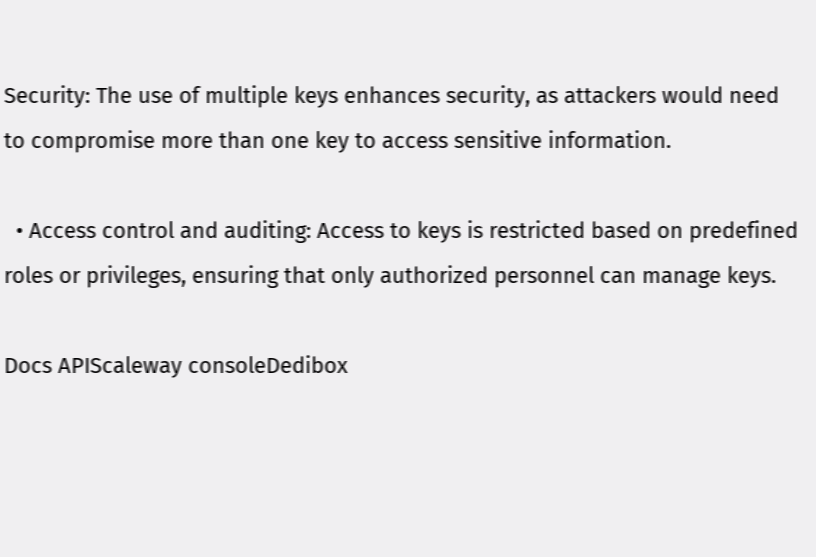Security: The use of multiple keys enhances security, as attackers would need to compromise more than one key to access sensitive information.

  • Access control and auditing: Access to keys is restricted based on predefined roles or privileges, ensuring that only authorized personnel can manage keys.

Docs APIScaleway consoleDedibox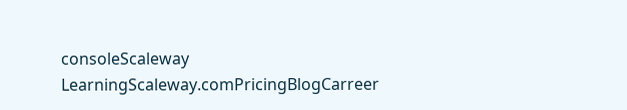consoleScaleway LearningScaleway.comPricingBlogCarreer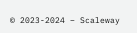© 2023-2024 – Scaleway